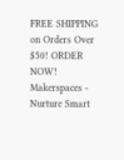FREE SHIPPING on Orders Over $50! ORDER NOW!
Makerspaces - Nurture Smart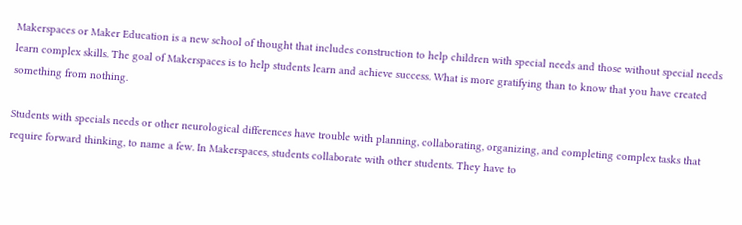Makerspaces or Maker Education is a new school of thought that includes construction to help children with special needs and those without special needs learn complex skills. The goal of Makerspaces is to help students learn and achieve success. What is more gratifying than to know that you have created something from nothing.

Students with specials needs or other neurological differences have trouble with planning, collaborating, organizing, and completing complex tasks that require forward thinking, to name a few. In Makerspaces, students collaborate with other students. They have to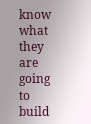know what they are going to build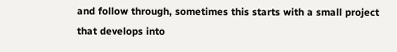and follow through, sometimes this starts with a small project that develops into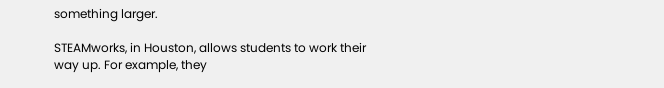something larger.

STEAMworks, in Houston, allows students to work their way up. For example, they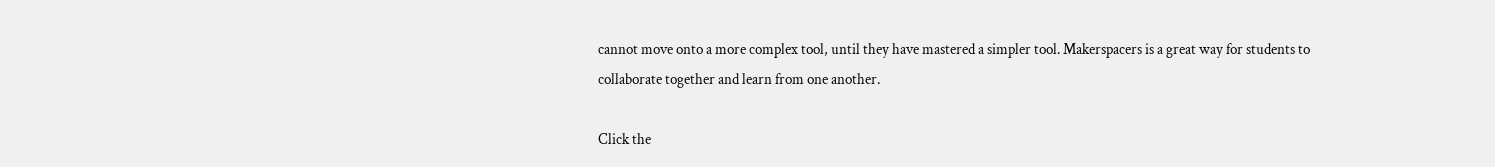cannot move onto a more complex tool, until they have mastered a simpler tool. Makerspacers is a great way for students to collaborate together and learn from one another.

Click the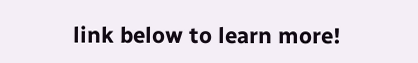link below to learn more!